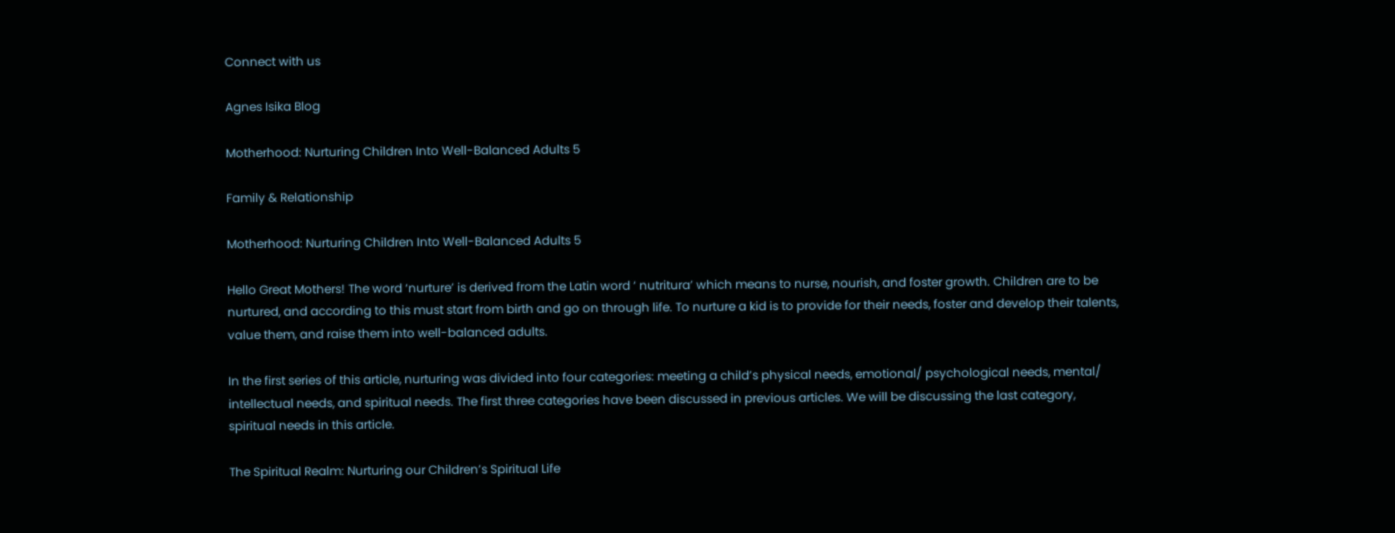Connect with us

Agnes Isika Blog

Motherhood: Nurturing Children Into Well-Balanced Adults 5

Family & Relationship

Motherhood: Nurturing Children Into Well-Balanced Adults 5

Hello Great Mothers! The word ‘nurture’ is derived from the Latin word ‘ nutritura’ which means to nurse, nourish, and foster growth. Children are to be nurtured, and according to this must start from birth and go on through life. To nurture a kid is to provide for their needs, foster and develop their talents, value them, and raise them into well-balanced adults.

In the first series of this article, nurturing was divided into four categories: meeting a child’s physical needs, emotional/ psychological needs, mental/ intellectual needs, and spiritual needs. The first three categories have been discussed in previous articles. We will be discussing the last category, spiritual needs in this article.

The Spiritual Realm: Nurturing our Children’s Spiritual Life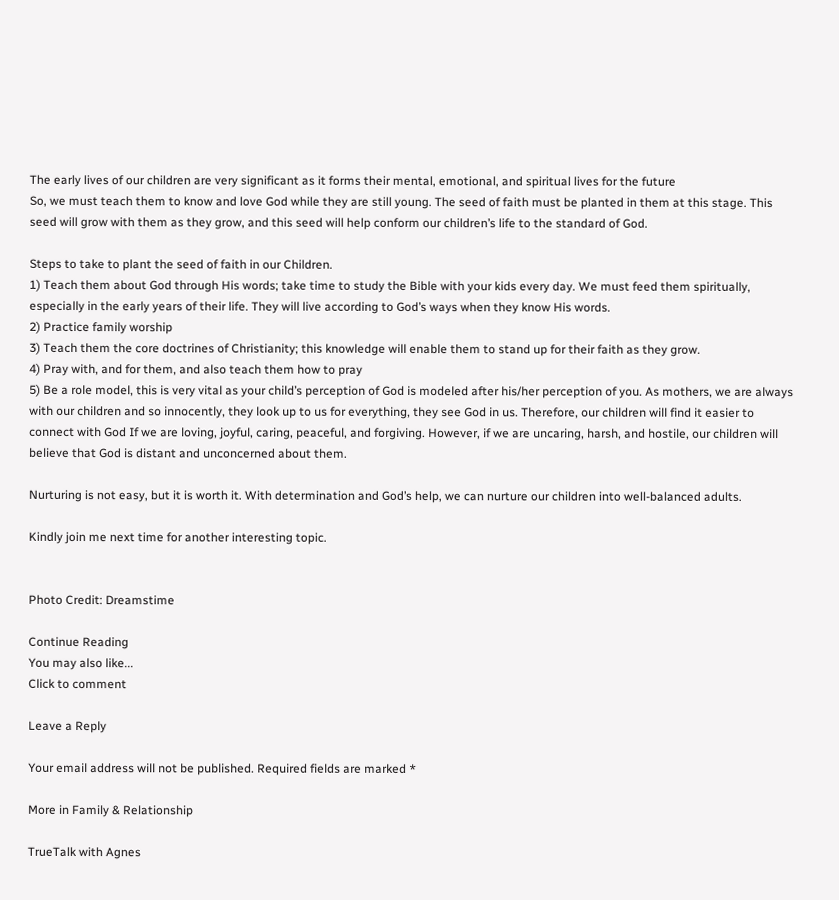The early lives of our children are very significant as it forms their mental, emotional, and spiritual lives for the future
So, we must teach them to know and love God while they are still young. The seed of faith must be planted in them at this stage. This seed will grow with them as they grow, and this seed will help conform our children’s life to the standard of God.

Steps to take to plant the seed of faith in our Children.
1) Teach them about God through His words; take time to study the Bible with your kids every day. We must feed them spiritually, especially in the early years of their life. They will live according to God’s ways when they know His words.
2) Practice family worship
3) Teach them the core doctrines of Christianity; this knowledge will enable them to stand up for their faith as they grow.
4) Pray with, and for them, and also teach them how to pray
5) Be a role model, this is very vital as your child’s perception of God is modeled after his/her perception of you. As mothers, we are always with our children and so innocently, they look up to us for everything, they see God in us. Therefore, our children will find it easier to connect with God If we are loving, joyful, caring, peaceful, and forgiving. However, if we are uncaring, harsh, and hostile, our children will believe that God is distant and unconcerned about them.

Nurturing is not easy, but it is worth it. With determination and God’s help, we can nurture our children into well-balanced adults.

Kindly join me next time for another interesting topic.


Photo Credit: Dreamstime

Continue Reading
You may also like...
Click to comment

Leave a Reply

Your email address will not be published. Required fields are marked *

More in Family & Relationship

TrueTalk with Agnes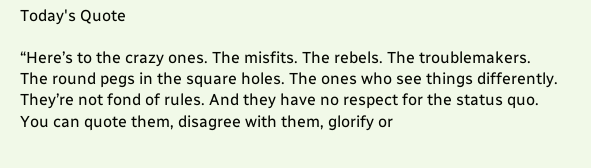Today's Quote

“Here’s to the crazy ones. The misfits. The rebels. The troublemakers. The round pegs in the square holes. The ones who see things differently. They’re not fond of rules. And they have no respect for the status quo. You can quote them, disagree with them, glorify or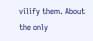vilify them. About the only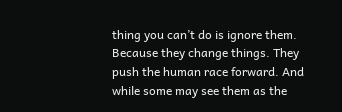thing you can’t do is ignore them. Because they change things. They push the human race forward. And while some may see them as the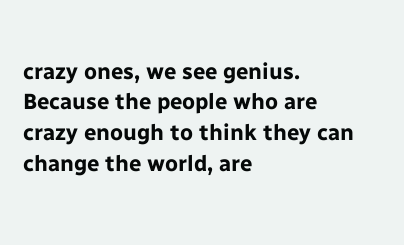crazy ones, we see genius. Because the people who are crazy enough to think they can change the world, are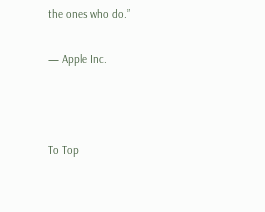the ones who do.”

— Apple Inc.



To Top